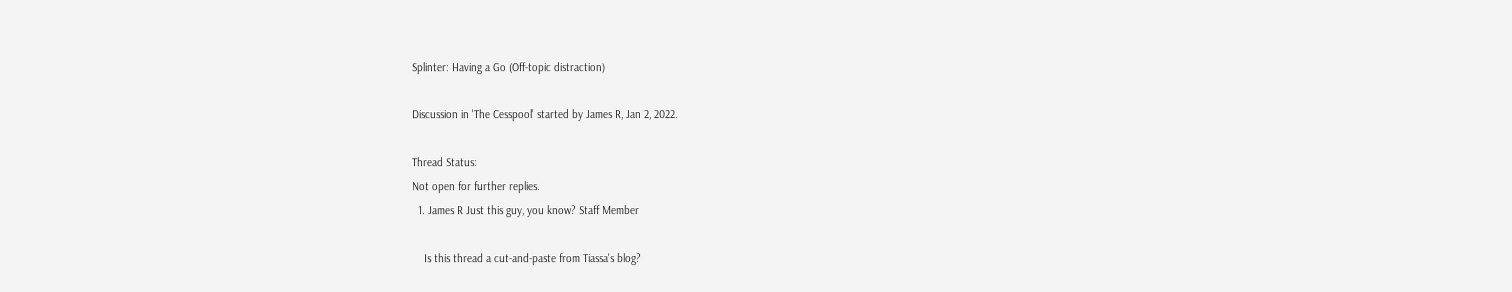Splinter: Having a Go (Off-topic distraction)

Discussion in 'The Cesspool' started by James R, Jan 2, 2022.

Thread Status:
Not open for further replies.
  1. James R Just this guy, you know? Staff Member

    Is this thread a cut-and-paste from Tiassa's blog?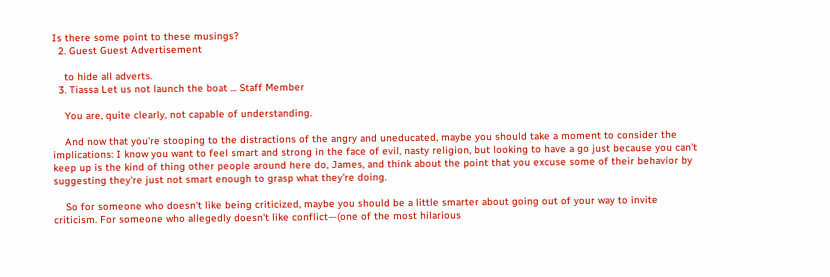Is there some point to these musings?
  2. Guest Guest Advertisement

    to hide all adverts.
  3. Tiassa Let us not launch the boat ... Staff Member

    You are, quite clearly, not capable of understanding.

    And now that you're stooping to the distractions of the angry and uneducated, maybe you should take a moment to consider the implications: I know you want to feel smart and strong in the face of evil, nasty religion, but looking to have a go just because you can't keep up is the kind of thing other people around here do, James, and think about the point that you excuse some of their behavior by suggesting they're just not smart enough to grasp what they're doing.

    So for someone who doesn't like being criticized, maybe you should be a little smarter about going out of your way to invite criticism. For someone who allegedly doesn't like conflict—(one of the most hilarious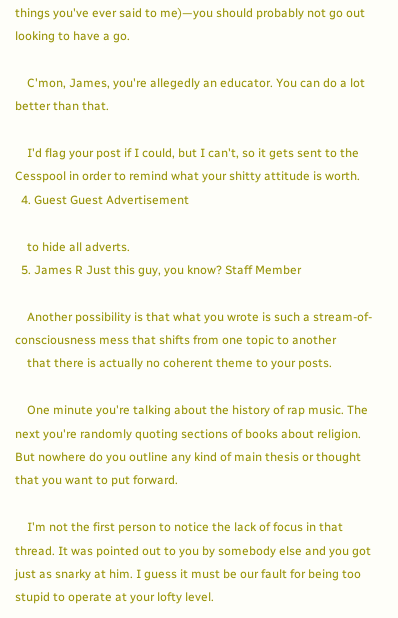things you've ever said to me)—you should probably not go out looking to have a go.

    C'mon, James, you're allegedly an educator. You can do a lot better than that.

    I'd flag your post if I could, but I can't, so it gets sent to the Cesspool in order to remind what your shitty attitude is worth.
  4. Guest Guest Advertisement

    to hide all adverts.
  5. James R Just this guy, you know? Staff Member

    Another possibility is that what you wrote is such a stream-of-consciousness mess that shifts from one topic to another
    that there is actually no coherent theme to your posts.

    One minute you're talking about the history of rap music. The next you're randomly quoting sections of books about religion. But nowhere do you outline any kind of main thesis or thought that you want to put forward.

    I'm not the first person to notice the lack of focus in that thread. It was pointed out to you by somebody else and you got just as snarky at him. I guess it must be our fault for being too stupid to operate at your lofty level.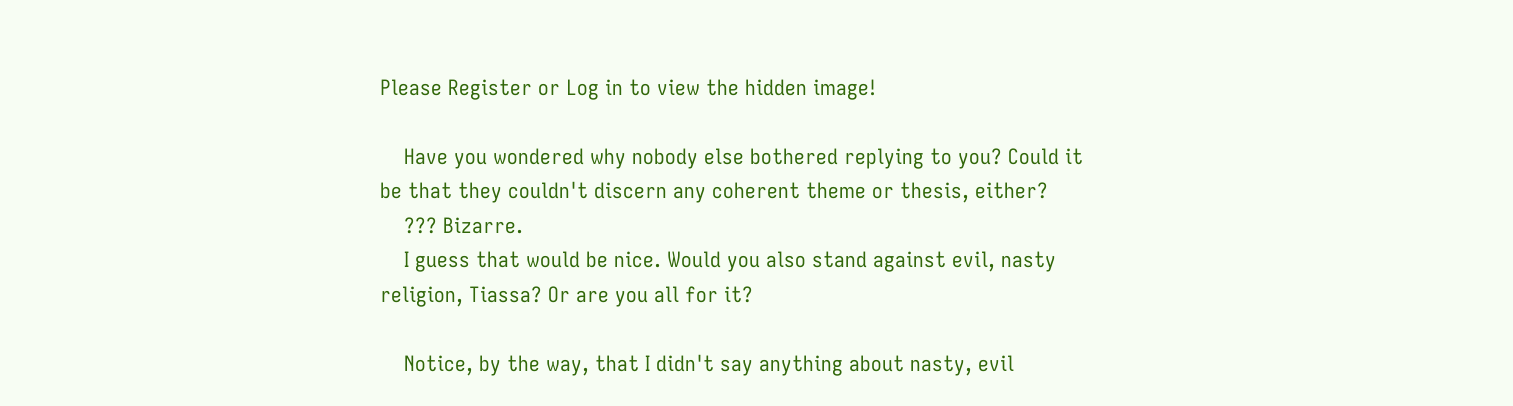Please Register or Log in to view the hidden image!

    Have you wondered why nobody else bothered replying to you? Could it be that they couldn't discern any coherent theme or thesis, either?
    ??? Bizarre.
    I guess that would be nice. Would you also stand against evil, nasty religion, Tiassa? Or are you all for it?

    Notice, by the way, that I didn't say anything about nasty, evil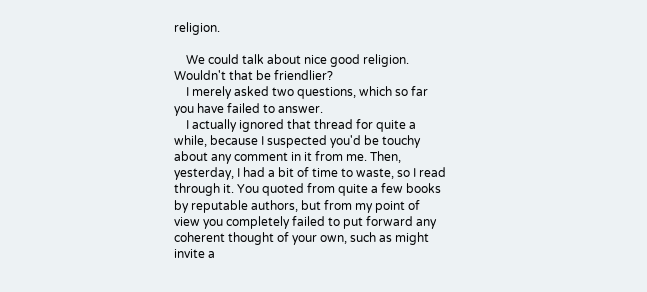religion.

    We could talk about nice good religion. Wouldn't that be friendlier?
    I merely asked two questions, which so far you have failed to answer.
    I actually ignored that thread for quite a while, because I suspected you'd be touchy about any comment in it from me. Then, yesterday, I had a bit of time to waste, so I read through it. You quoted from quite a few books by reputable authors, but from my point of view you completely failed to put forward any coherent thought of your own, such as might invite a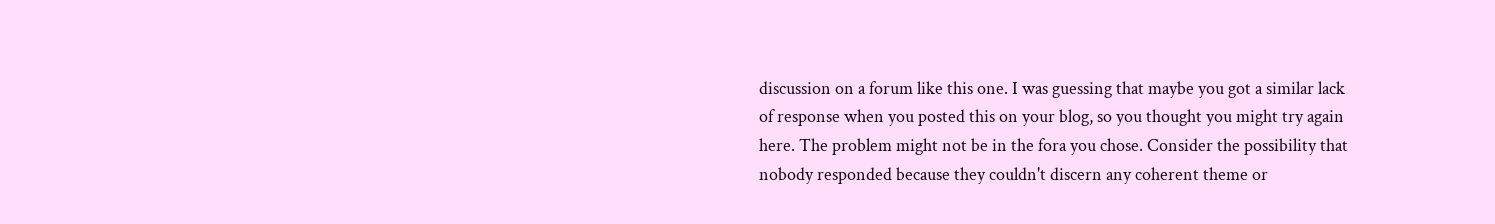discussion on a forum like this one. I was guessing that maybe you got a similar lack of response when you posted this on your blog, so you thought you might try again here. The problem might not be in the fora you chose. Consider the possibility that nobody responded because they couldn't discern any coherent theme or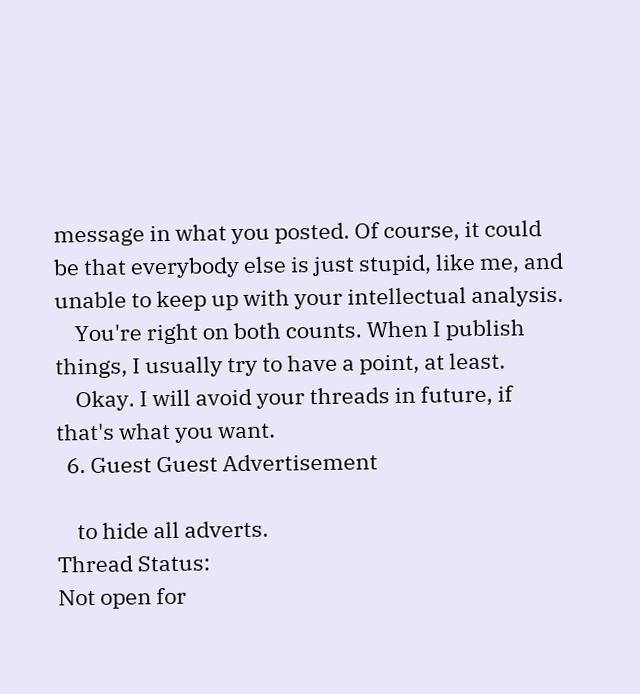message in what you posted. Of course, it could be that everybody else is just stupid, like me, and unable to keep up with your intellectual analysis.
    You're right on both counts. When I publish things, I usually try to have a point, at least.
    Okay. I will avoid your threads in future, if that's what you want.
  6. Guest Guest Advertisement

    to hide all adverts.
Thread Status:
Not open for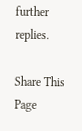further replies.

Share This Page